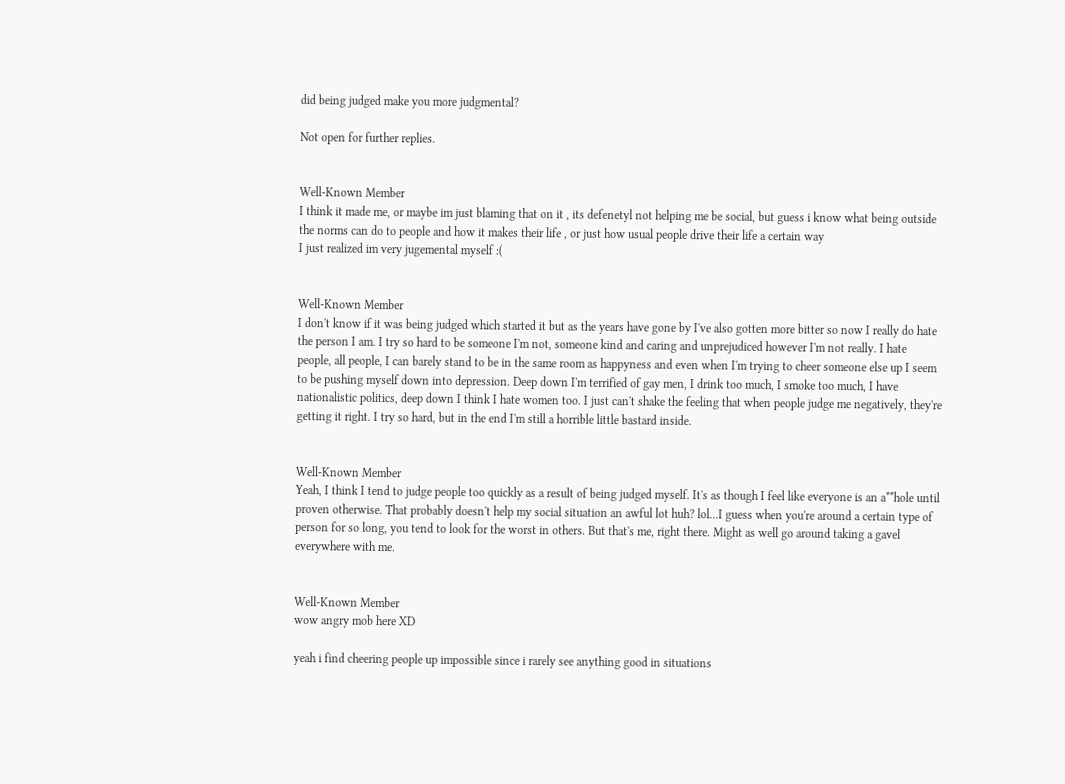did being judged make you more judgmental?

Not open for further replies.


Well-Known Member
I think it made me, or maybe im just blaming that on it , its defenetyl not helping me be social, but guess i know what being outside the norms can do to people and how it makes their life , or just how usual people drive their life a certain way
I just realized im very jugemental myself :(


Well-Known Member
I don't know if it was being judged which started it but as the years have gone by I've also gotten more bitter so now I really do hate the person I am. I try so hard to be someone I'm not, someone kind and caring and unprejudiced however I'm not really. I hate people, all people, I can barely stand to be in the same room as happyness and even when I'm trying to cheer someone else up I seem to be pushing myself down into depression. Deep down I'm terrified of gay men, I drink too much, I smoke too much, I have nationalistic politics, deep down I think I hate women too. I just can't shake the feeling that when people judge me negatively, they're getting it right. I try so hard, but in the end I'm still a horrible little bastard inside.


Well-Known Member
Yeah, I think I tend to judge people too quickly as a result of being judged myself. It's as though I feel like everyone is an a**hole until proven otherwise. That probably doesn't help my social situation an awful lot huh? lol...I guess when you're around a certain type of person for so long, you tend to look for the worst in others. But that's me, right there. Might as well go around taking a gavel everywhere with me.


Well-Known Member
wow angry mob here XD

yeah i find cheering people up impossible since i rarely see anything good in situations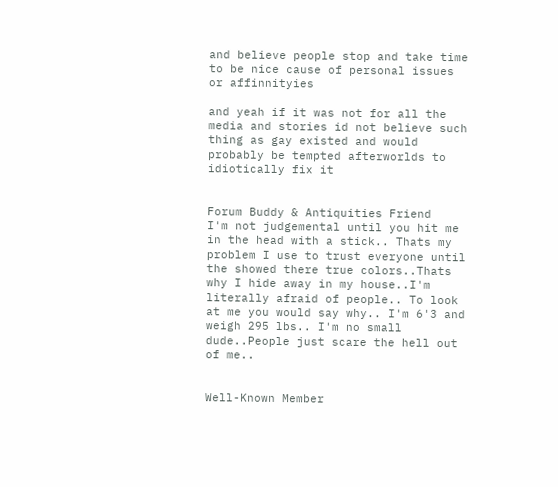and believe people stop and take time to be nice cause of personal issues or affinnityies

and yeah if it was not for all the media and stories id not believe such thing as gay existed and would probably be tempted afterworlds to idiotically fix it


Forum Buddy & Antiquities Friend
I'm not judgemental until you hit me in the head with a stick.. Thats my problem I use to trust everyone until the showed there true colors..Thats why I hide away in my house..I'm literally afraid of people.. To look at me you would say why.. I'm 6'3 and weigh 295 lbs.. I'm no small dude..People just scare the hell out of me..


Well-Known Member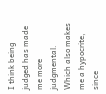I think being judged has made me more judgmental. Which also makes me a hypocrite, since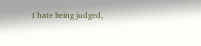I hate being judged,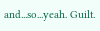and...so...yeah. Guilt.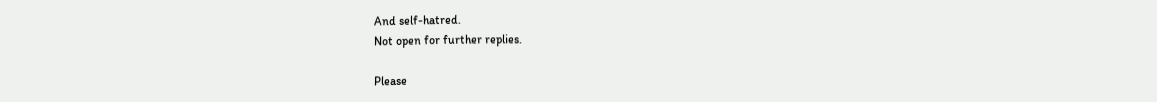And self-hatred.
Not open for further replies.

Please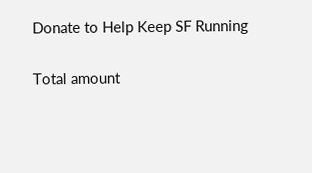Donate to Help Keep SF Running

Total amount